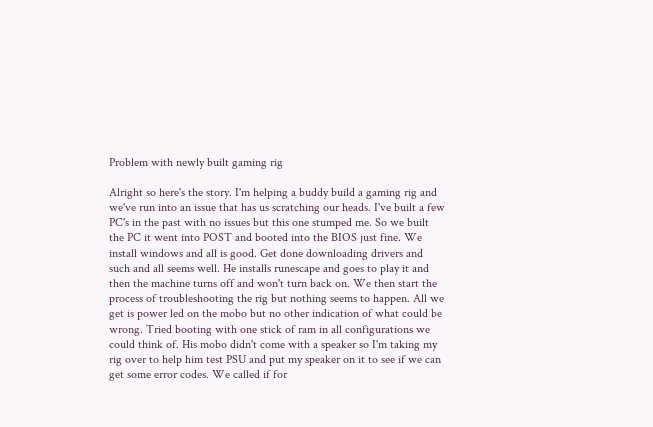Problem with newly built gaming rig

Alright so here's the story. I'm helping a buddy build a gaming rig and we've run into an issue that has us scratching our heads. I've built a few PC's in the past with no issues but this one stumped me. So we built the PC it went into POST and booted into the BIOS just fine. We install windows and all is good. Get done downloading drivers and such and all seems well. He installs runescape and goes to play it and then the machine turns off and won't turn back on. We then start the process of troubleshooting the rig but nothing seems to happen. All we get is power led on the mobo but no other indication of what could be wrong. Tried booting with one stick of ram in all configurations we could think of. His mobo didn't come with a speaker so I'm taking my rig over to help him test PSU and put my speaker on it to see if we can get some error codes. We called if for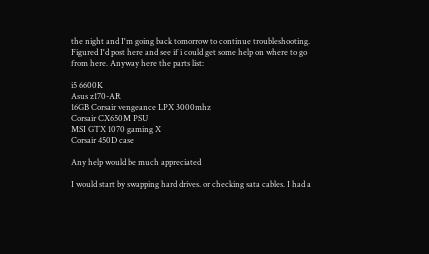the night and I'm going back tomorrow to continue troubleshooting. Figured I'd post here and see if i could get some help on where to go from here. Anyway here the parts list:

i5 6600K
Asus z170-AR
16GB Corsair vengeance LPX 3000mhz
Corsair CX650M PSU
MSI GTX 1070 gaming X
Corsair 450D case

Any help would be much appreciated

I would start by swapping hard drives. or checking sata cables. I had a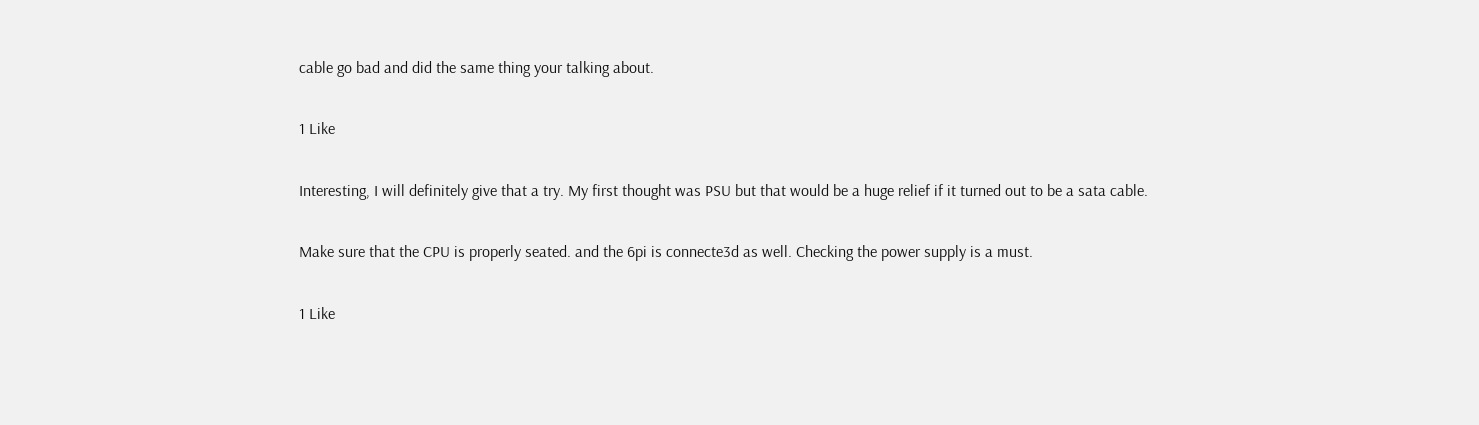cable go bad and did the same thing your talking about.

1 Like

Interesting, I will definitely give that a try. My first thought was PSU but that would be a huge relief if it turned out to be a sata cable.

Make sure that the CPU is properly seated. and the 6pi is connecte3d as well. Checking the power supply is a must.

1 Like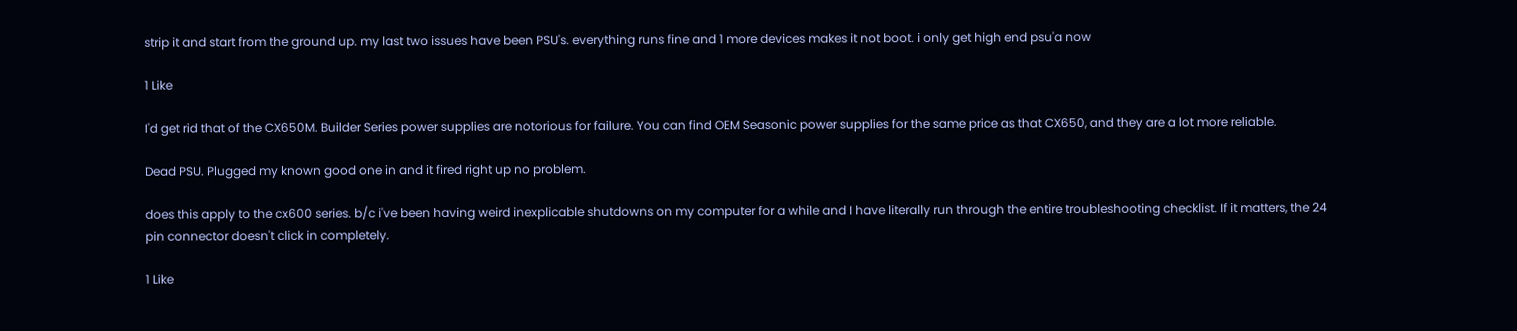strip it and start from the ground up. my last two issues have been PSU's. everything runs fine and 1 more devices makes it not boot. i only get high end psu'a now

1 Like

I'd get rid that of the CX650M. Builder Series power supplies are notorious for failure. You can find OEM Seasonic power supplies for the same price as that CX650, and they are a lot more reliable.

Dead PSU. Plugged my known good one in and it fired right up no problem.

does this apply to the cx600 series. b/c i've been having weird inexplicable shutdowns on my computer for a while and I have literally run through the entire troubleshooting checklist. If it matters, the 24 pin connector doesn't click in completely.

1 Like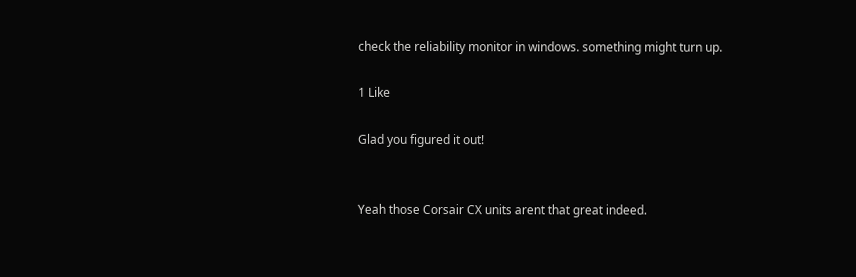check the reliability monitor in windows. something might turn up.

1 Like

Glad you figured it out!


Yeah those Corsair CX units arent that great indeed.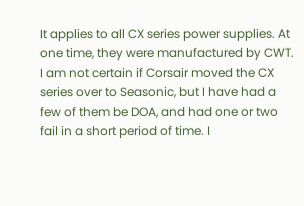It applies to all CX series power supplies. At one time, they were manufactured by CWT. I am not certain if Corsair moved the CX series over to Seasonic, but I have had a few of them be DOA, and had one or two fail in a short period of time. I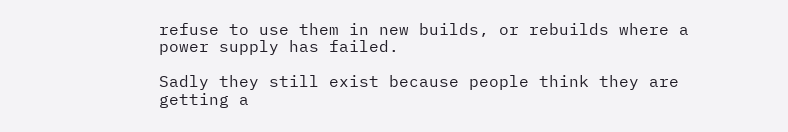refuse to use them in new builds, or rebuilds where a power supply has failed.

Sadly they still exist because people think they are getting a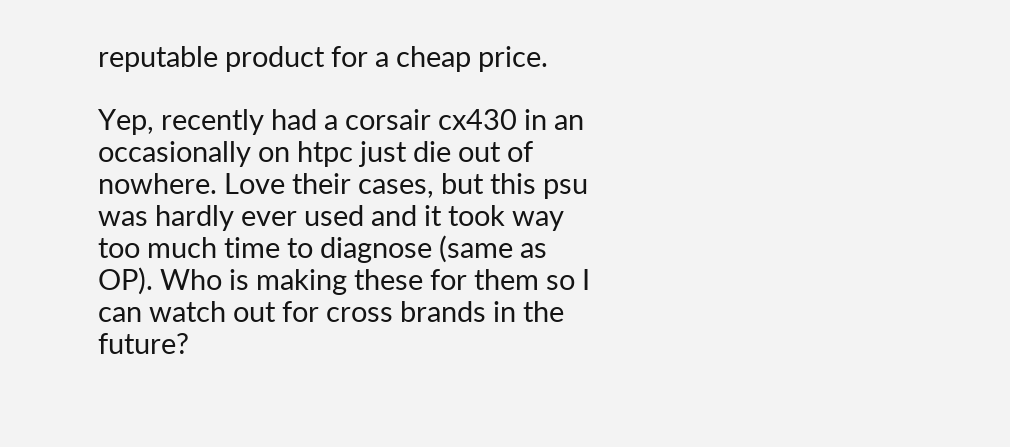reputable product for a cheap price.

Yep, recently had a corsair cx430 in an occasionally on htpc just die out of nowhere. Love their cases, but this psu was hardly ever used and it took way too much time to diagnose (same as OP). Who is making these for them so I can watch out for cross brands in the future?